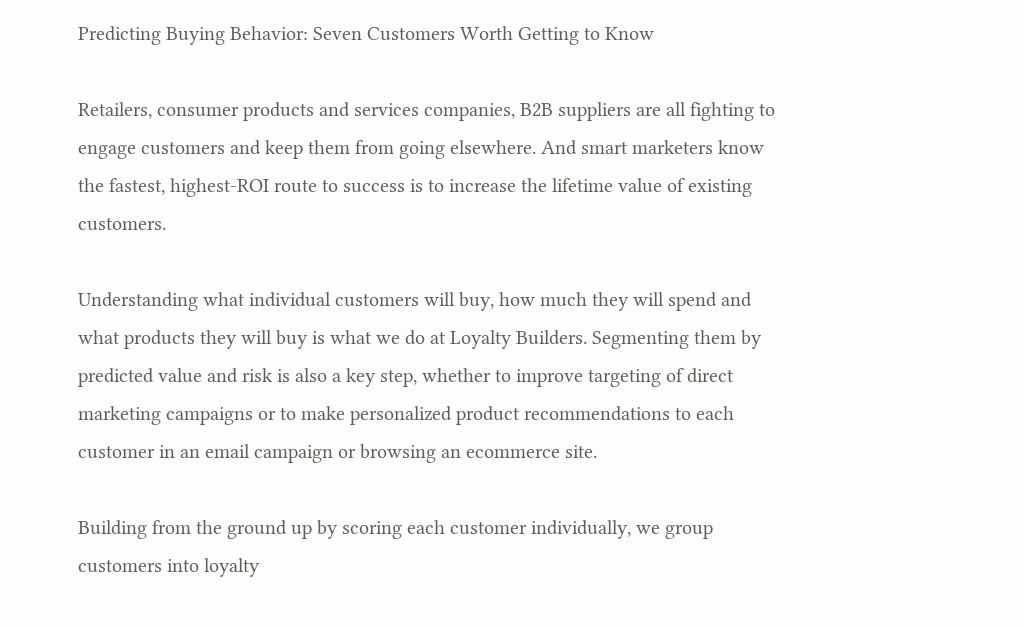Predicting Buying Behavior: Seven Customers Worth Getting to Know

Retailers, consumer products and services companies, B2B suppliers are all fighting to engage customers and keep them from going elsewhere. And smart marketers know the fastest, highest-ROI route to success is to increase the lifetime value of existing customers.

Understanding what individual customers will buy, how much they will spend and what products they will buy is what we do at Loyalty Builders. Segmenting them by predicted value and risk is also a key step, whether to improve targeting of direct marketing campaigns or to make personalized product recommendations to each customer in an email campaign or browsing an ecommerce site.

Building from the ground up by scoring each customer individually, we group customers into loyalty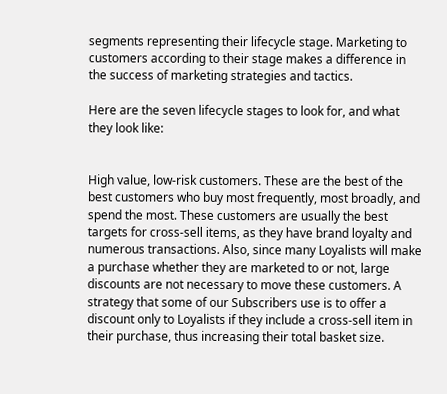segments representing their lifecycle stage. Marketing to customers according to their stage makes a difference in the success of marketing strategies and tactics.

Here are the seven lifecycle stages to look for, and what they look like:


High value, low-risk customers. These are the best of the best customers who buy most frequently, most broadly, and spend the most. These customers are usually the best targets for cross-sell items, as they have brand loyalty and numerous transactions. Also, since many Loyalists will make a purchase whether they are marketed to or not, large discounts are not necessary to move these customers. A strategy that some of our Subscribers use is to offer a discount only to Loyalists if they include a cross-sell item in their purchase, thus increasing their total basket size.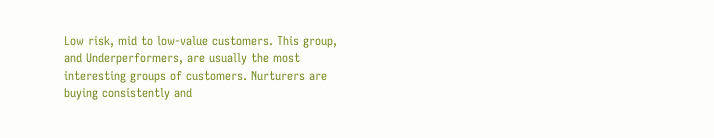Low risk, mid to low-value customers. This group, and Underperformers, are usually the most interesting groups of customers. Nurturers are buying consistently and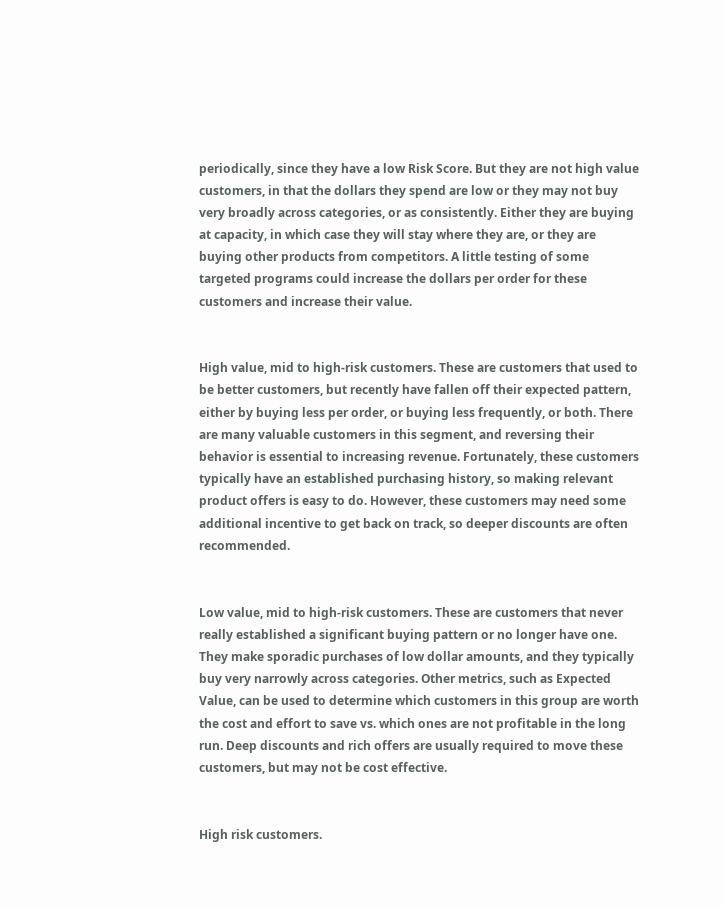periodically, since they have a low Risk Score. But they are not high value customers, in that the dollars they spend are low or they may not buy very broadly across categories, or as consistently. Either they are buying at capacity, in which case they will stay where they are, or they are buying other products from competitors. A little testing of some targeted programs could increase the dollars per order for these customers and increase their value.


High value, mid to high-risk customers. These are customers that used to be better customers, but recently have fallen off their expected pattern, either by buying less per order, or buying less frequently, or both. There are many valuable customers in this segment, and reversing their behavior is essential to increasing revenue. Fortunately, these customers typically have an established purchasing history, so making relevant product offers is easy to do. However, these customers may need some additional incentive to get back on track, so deeper discounts are often recommended.


Low value, mid to high-risk customers. These are customers that never really established a significant buying pattern or no longer have one. They make sporadic purchases of low dollar amounts, and they typically buy very narrowly across categories. Other metrics, such as Expected Value, can be used to determine which customers in this group are worth the cost and effort to save vs. which ones are not profitable in the long run. Deep discounts and rich offers are usually required to move these customers, but may not be cost effective.


High risk customers.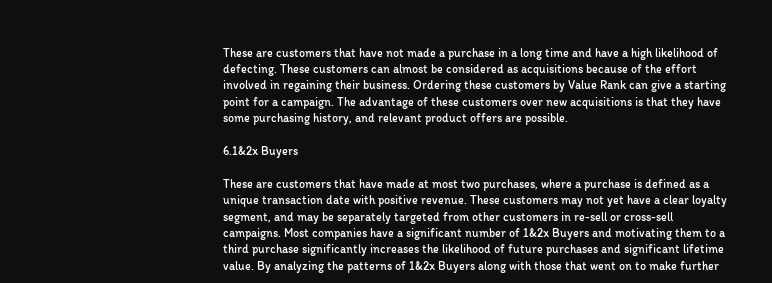These are customers that have not made a purchase in a long time and have a high likelihood of defecting. These customers can almost be considered as acquisitions because of the effort involved in regaining their business. Ordering these customers by Value Rank can give a starting point for a campaign. The advantage of these customers over new acquisitions is that they have some purchasing history, and relevant product offers are possible.

6.1&2x Buyers

These are customers that have made at most two purchases, where a purchase is defined as a unique transaction date with positive revenue. These customers may not yet have a clear loyalty segment, and may be separately targeted from other customers in re-sell or cross-sell campaigns. Most companies have a significant number of 1&2x Buyers and motivating them to a third purchase significantly increases the likelihood of future purchases and significant lifetime value. By analyzing the patterns of 1&2x Buyers along with those that went on to make further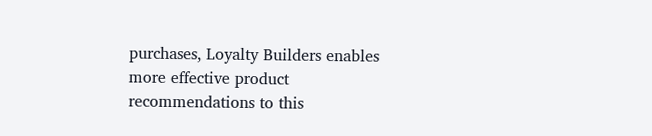purchases, Loyalty Builders enables more effective product recommendations to this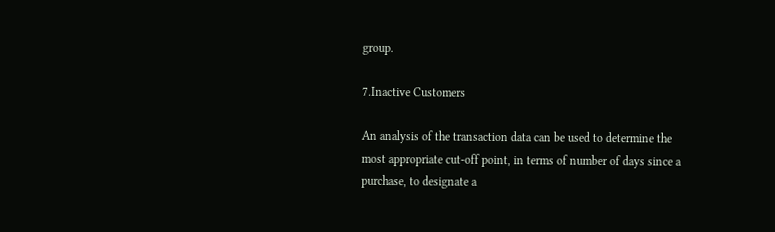group.

7.Inactive Customers

An analysis of the transaction data can be used to determine the most appropriate cut-off point, in terms of number of days since a purchase, to designate a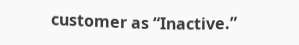customer as “Inactive.”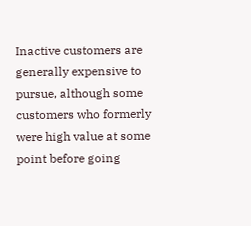Inactive customers are generally expensive to pursue, although some customers who formerly were high value at some point before going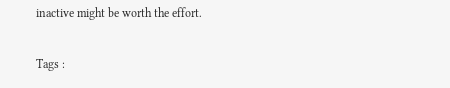inactive might be worth the effort.

Tags :